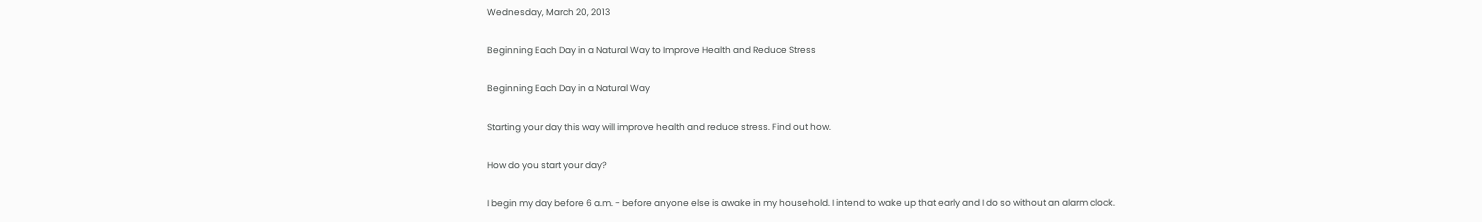Wednesday, March 20, 2013

Beginning Each Day in a Natural Way to Improve Health and Reduce Stress

Beginning Each Day in a Natural Way

Starting your day this way will improve health and reduce stress. Find out how.

How do you start your day?

I begin my day before 6 a.m. - before anyone else is awake in my household. I intend to wake up that early and I do so without an alarm clock.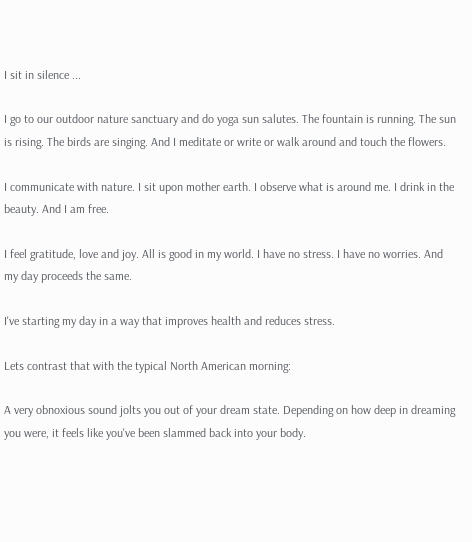I sit in silence ...

I go to our outdoor nature sanctuary and do yoga sun salutes. The fountain is running. The sun is rising. The birds are singing. And I meditate or write or walk around and touch the flowers.

I communicate with nature. I sit upon mother earth. I observe what is around me. I drink in the beauty. And I am free.

I feel gratitude, love and joy. All is good in my world. I have no stress. I have no worries. And my day proceeds the same.

I've starting my day in a way that improves health and reduces stress.

Lets contrast that with the typical North American morning:

A very obnoxious sound jolts you out of your dream state. Depending on how deep in dreaming you were, it feels like you've been slammed back into your body.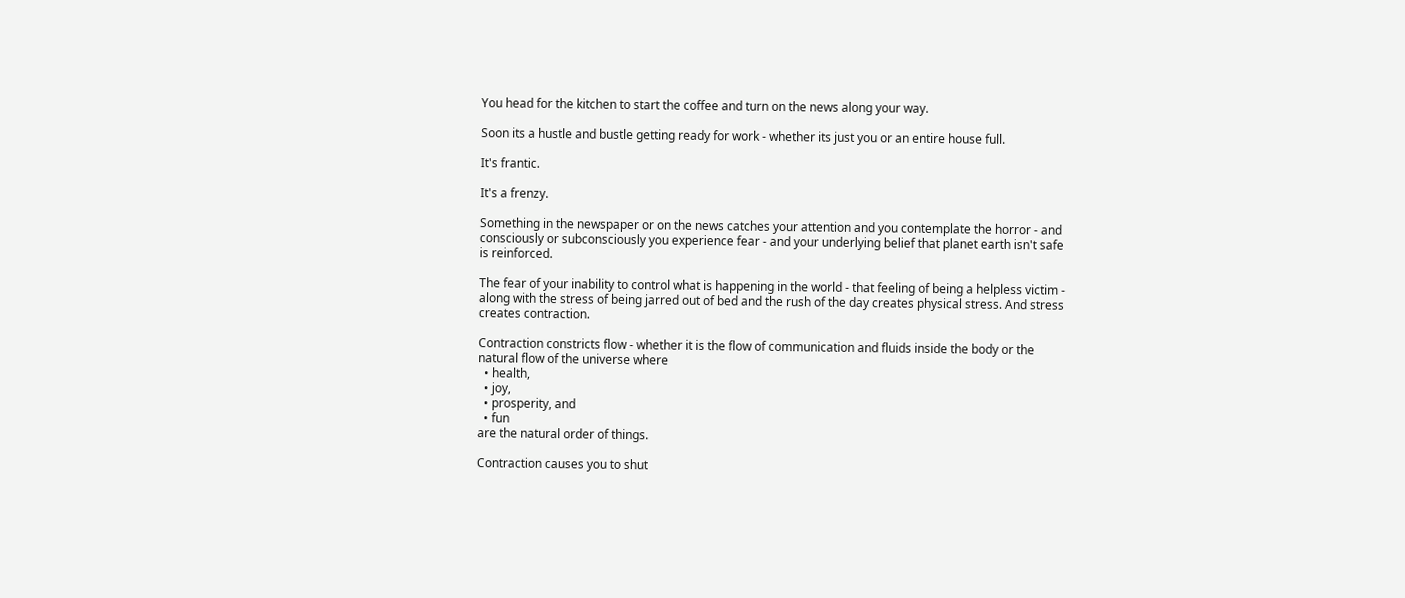You head for the kitchen to start the coffee and turn on the news along your way.

Soon its a hustle and bustle getting ready for work - whether its just you or an entire house full.

It's frantic.

It's a frenzy.

Something in the newspaper or on the news catches your attention and you contemplate the horror - and consciously or subconsciously you experience fear - and your underlying belief that planet earth isn't safe is reinforced.

The fear of your inability to control what is happening in the world - that feeling of being a helpless victim - along with the stress of being jarred out of bed and the rush of the day creates physical stress. And stress creates contraction.

Contraction constricts flow - whether it is the flow of communication and fluids inside the body or the natural flow of the universe where
  • health,
  • joy,
  • prosperity, and
  • fun
are the natural order of things.

Contraction causes you to shut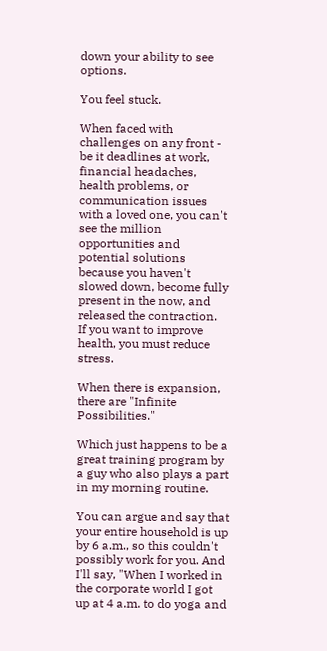down your ability to see options.

You feel stuck.

When faced with challenges on any front - be it deadlines at work, financial headaches, health problems, or communication issues with a loved one, you can't see the million opportunities and potential solutions because you haven't slowed down, become fully present in the now, and released the contraction.
If you want to improve health, you must reduce stress.

When there is expansion, there are "Infinite Possibilities."

Which just happens to be a great training program by a guy who also plays a part in my morning routine.

You can argue and say that your entire household is up by 6 a.m., so this couldn't possibly work for you. And I'll say, "When I worked in the corporate world I got up at 4 a.m. to do yoga and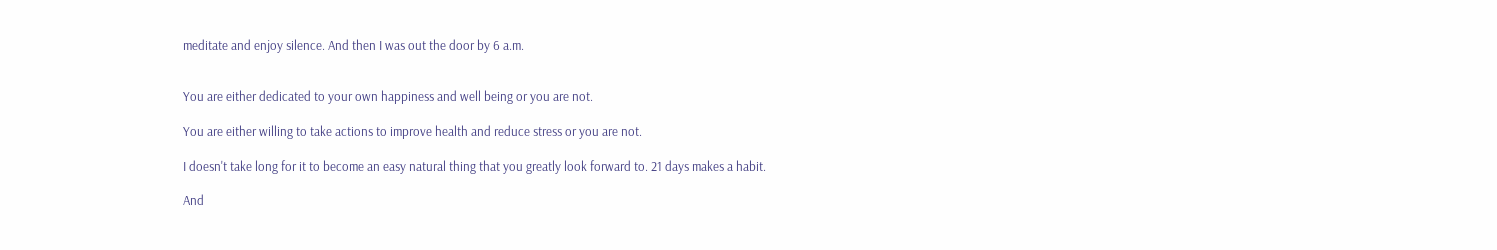meditate and enjoy silence. And then I was out the door by 6 a.m.


You are either dedicated to your own happiness and well being or you are not.

You are either willing to take actions to improve health and reduce stress or you are not.

I doesn't take long for it to become an easy natural thing that you greatly look forward to. 21 days makes a habit.

And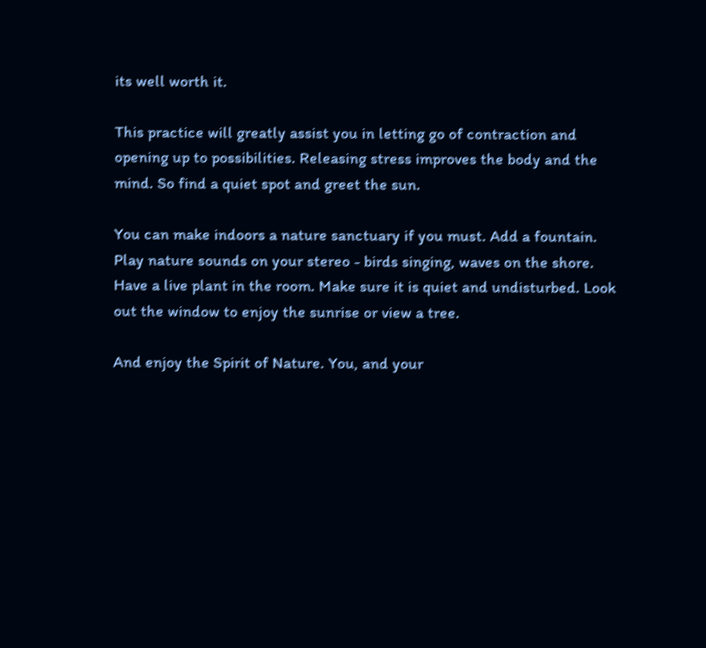its well worth it.

This practice will greatly assist you in letting go of contraction and opening up to possibilities. Releasing stress improves the body and the mind. So find a quiet spot and greet the sun.

You can make indoors a nature sanctuary if you must. Add a fountain. Play nature sounds on your stereo - birds singing, waves on the shore. Have a live plant in the room. Make sure it is quiet and undisturbed. Look out the window to enjoy the sunrise or view a tree.

And enjoy the Spirit of Nature. You, and your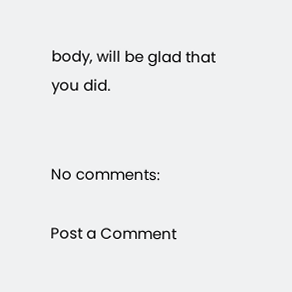body, will be glad that you did.


No comments:

Post a Comment